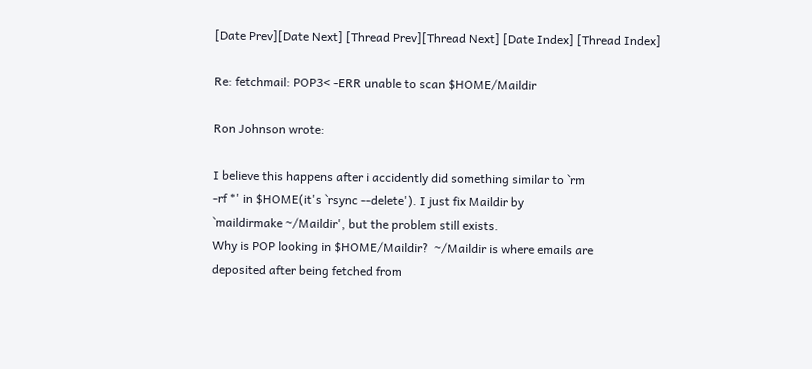[Date Prev][Date Next] [Thread Prev][Thread Next] [Date Index] [Thread Index]

Re: fetchmail: POP3< -ERR unable to scan $HOME/Maildir

Ron Johnson wrote:

I believe this happens after i accidently did something similar to `rm
-rf *' in $HOME(it's `rsync --delete'). I just fix Maildir by
`maildirmake ~/Maildir', but the problem still exists.
Why is POP looking in $HOME/Maildir?  ~/Maildir is where emails are
deposited after being fetched from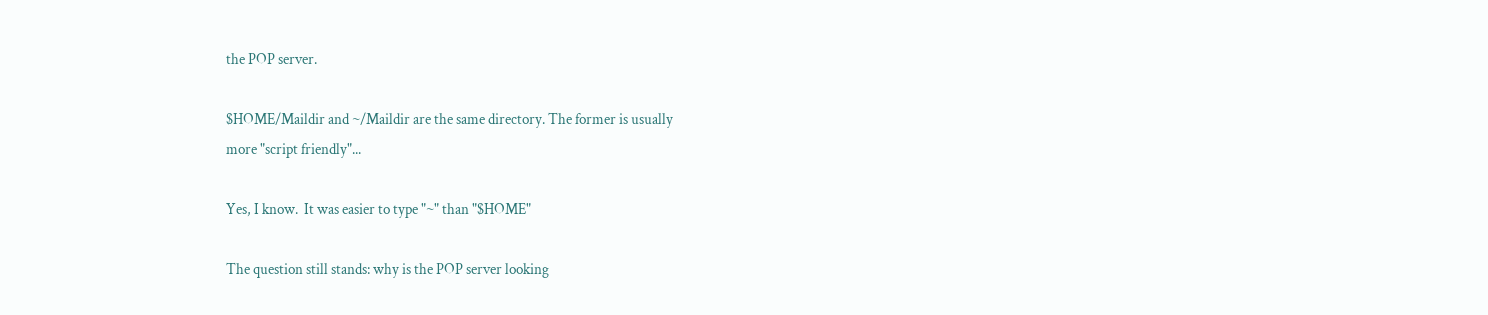the POP server.

$HOME/Maildir and ~/Maildir are the same directory. The former is usually
more "script friendly"...

Yes, I know.  It was easier to type "~" than "$HOME"

The question still stands: why is the POP server looking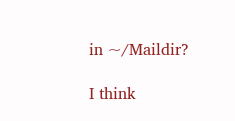in ~/Maildir?

I think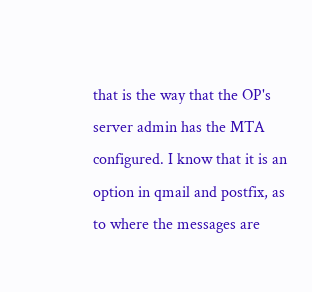that is the way that the OP's server admin has the MTA configured. I know that it is an option in qmail and postfix, as to where the messages are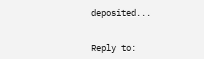deposited...


Reply to: